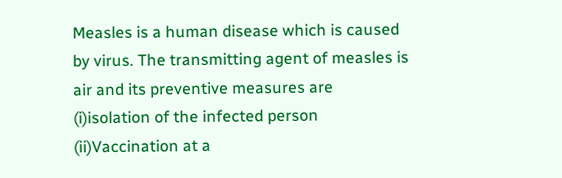Measles is a human disease which is caused by virus. The transmitting agent of measles is air and its preventive measures are
(i)isolation of the infected person
(ii)Vaccination at a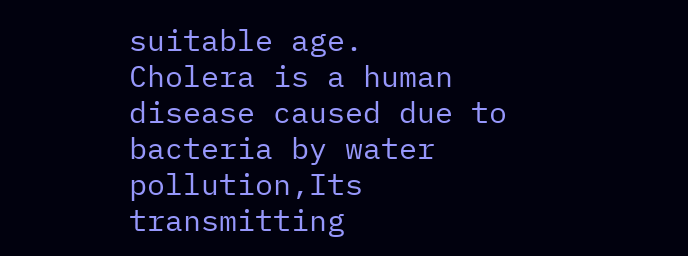suitable age.
Cholera is a human disease caused due to bacteria by water pollution,Its transmitting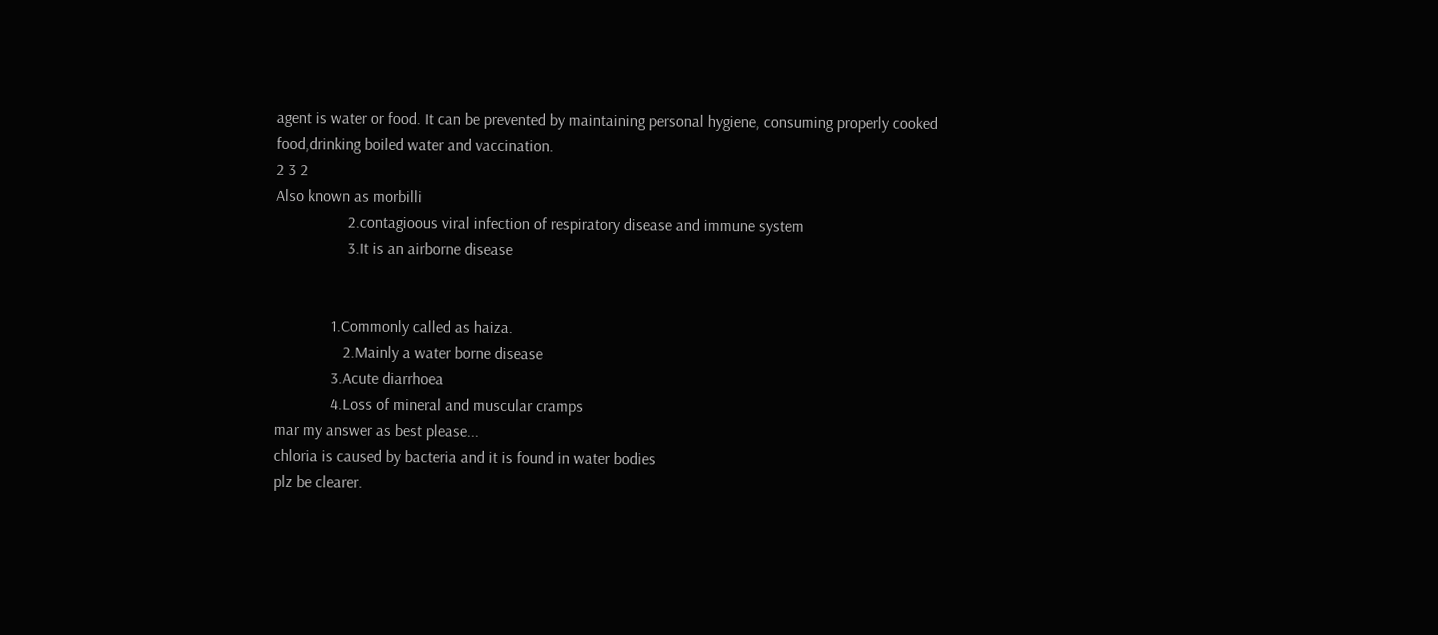agent is water or food. It can be prevented by maintaining personal hygiene, consuming properly cooked food,drinking boiled water and vaccination.
2 3 2
Also known as morbilli
                  2.contagioous viral infection of respiratory disease and immune system
                  3.It is an airborne disease


              1.Commonly called as haiza.
                 2.Mainly a water borne disease
              3.Acute diarrhoea
              4.Loss of mineral and muscular cramps
mar my answer as best please...
chloria is caused by bacteria and it is found in water bodies
plz be clearer.